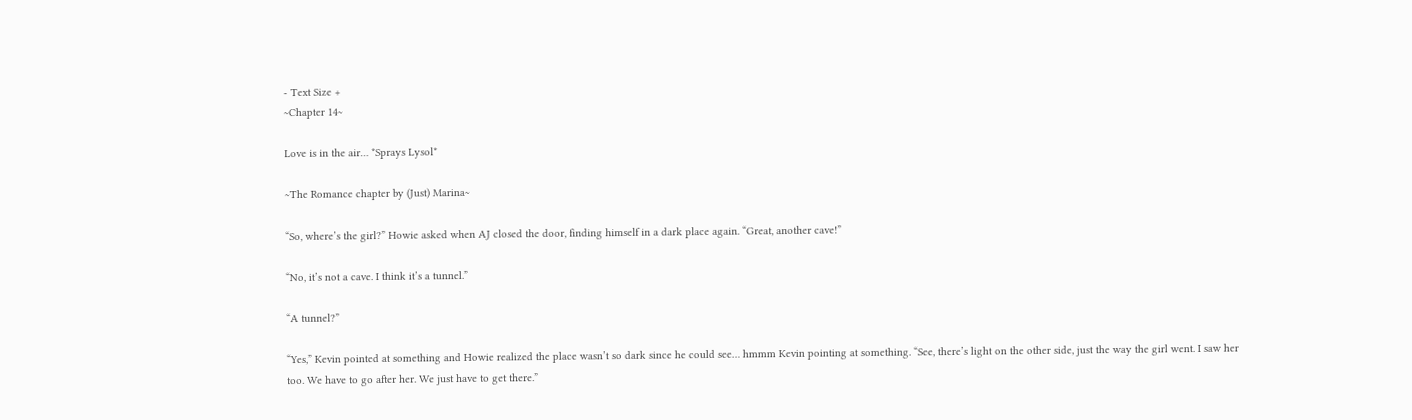- Text Size +
~Chapter 14~

Love is in the air… *Sprays Lysol*

~The Romance chapter by (Just) Marina~

“So, where’s the girl?” Howie asked when AJ closed the door, finding himself in a dark place again. “Great, another cave!”

“No, it’s not a cave. I think it’s a tunnel.”

“A tunnel?”

“Yes,” Kevin pointed at something and Howie realized the place wasn’t so dark since he could see… hmmm Kevin pointing at something. “See, there’s light on the other side, just the way the girl went. I saw her too. We have to go after her. We just have to get there.”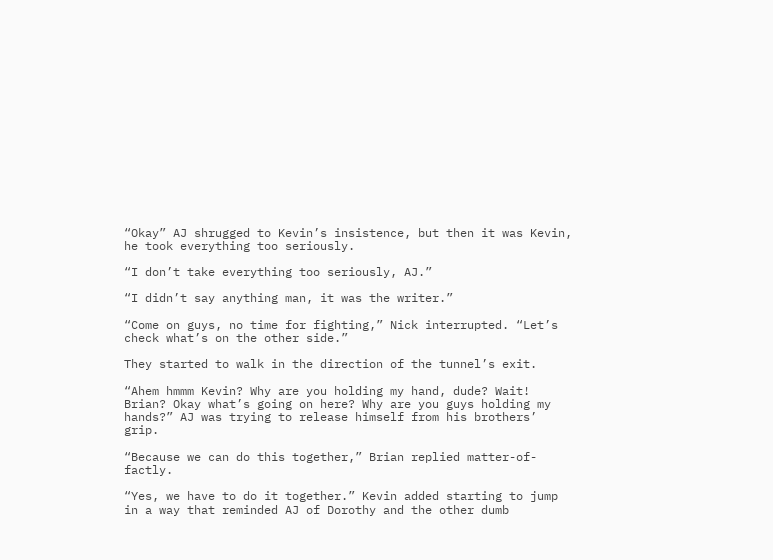“Okay” AJ shrugged to Kevin’s insistence, but then it was Kevin, he took everything too seriously.

“I don’t take everything too seriously, AJ.”

“I didn’t say anything man, it was the writer.”

“Come on guys, no time for fighting,” Nick interrupted. “Let’s check what’s on the other side.”

They started to walk in the direction of the tunnel’s exit.

“Ahem hmmm Kevin? Why are you holding my hand, dude? Wait! Brian? Okay what’s going on here? Why are you guys holding my hands?” AJ was trying to release himself from his brothers’ grip.

“Because we can do this together,” Brian replied matter-of-factly.

“Yes, we have to do it together.” Kevin added starting to jump in a way that reminded AJ of Dorothy and the other dumb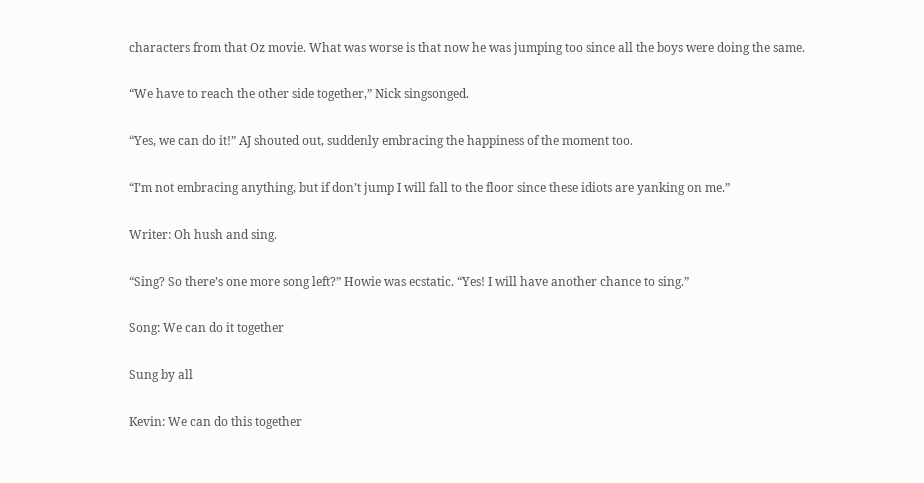characters from that Oz movie. What was worse is that now he was jumping too since all the boys were doing the same.

“We have to reach the other side together,” Nick singsonged.

“Yes, we can do it!” AJ shouted out, suddenly embracing the happiness of the moment too.

“I’m not embracing anything, but if don’t jump I will fall to the floor since these idiots are yanking on me.”

Writer: Oh hush and sing.

“Sing? So there’s one more song left?” Howie was ecstatic. “Yes! I will have another chance to sing.”

Song: We can do it together

Sung by all

Kevin: We can do this together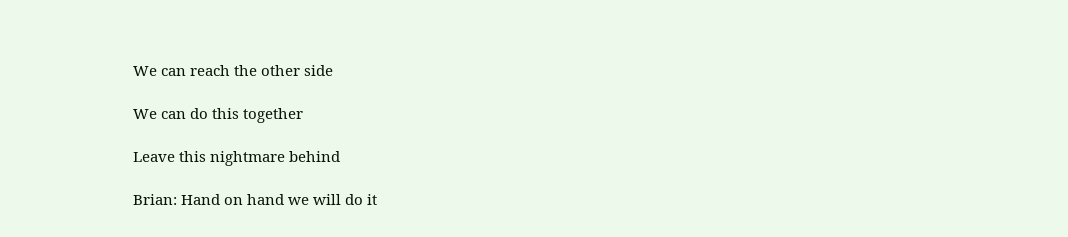We can reach the other side

We can do this together

Leave this nightmare behind

Brian: Hand on hand we will do it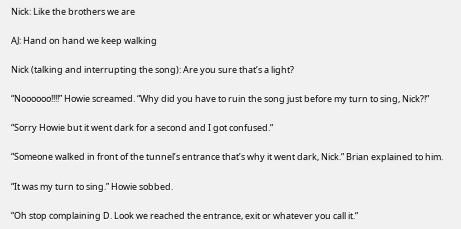Nick: Like the brothers we are

AJ: Hand on hand we keep walking

Nick (talking and interrupting the song): Are you sure that’s a light?

“Noooooo!!!!” Howie screamed. “Why did you have to ruin the song just before my turn to sing, Nick?!”

“Sorry Howie but it went dark for a second and I got confused.”

“Someone walked in front of the tunnel’s entrance that’s why it went dark, Nick.” Brian explained to him.

“It was my turn to sing.” Howie sobbed.

“Oh stop complaining D. Look we reached the entrance, exit or whatever you call it.”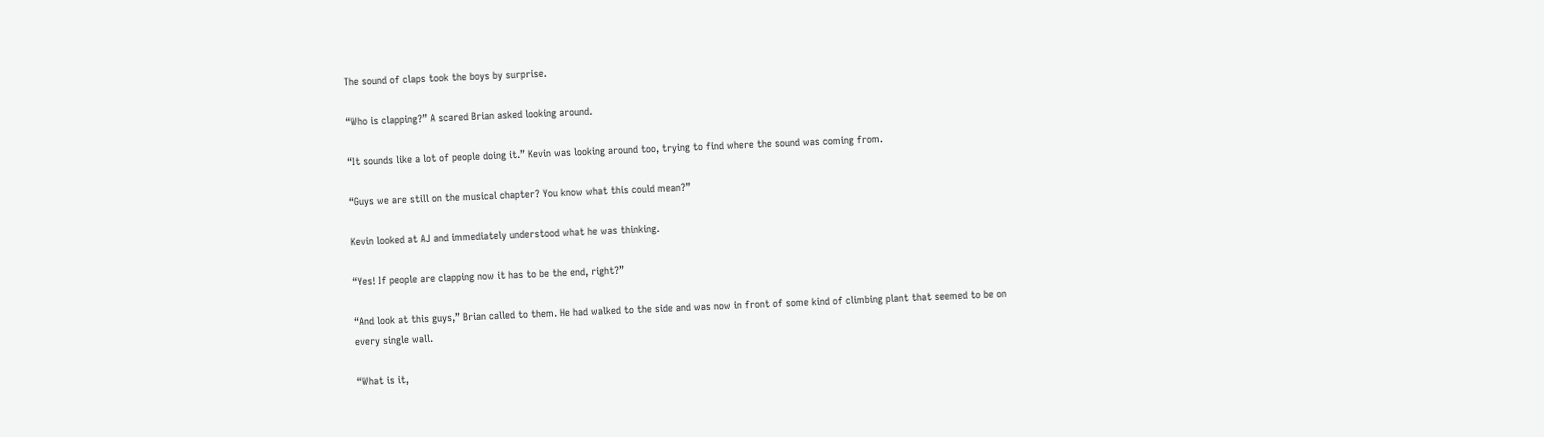The sound of claps took the boys by surprise.

“Who is clapping?” A scared Brian asked looking around.

“It sounds like a lot of people doing it.” Kevin was looking around too, trying to find where the sound was coming from.

“Guys we are still on the musical chapter? You know what this could mean?”

Kevin looked at AJ and immediately understood what he was thinking.

“Yes! If people are clapping now it has to be the end, right?”

“And look at this guys,” Brian called to them. He had walked to the side and was now in front of some kind of climbing plant that seemed to be on every single wall.

“What is it,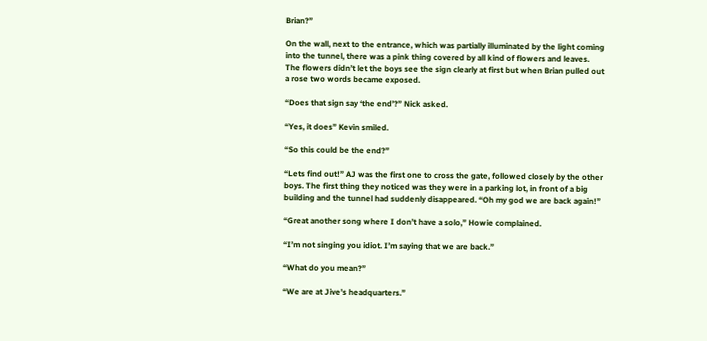Brian?”

On the wall, next to the entrance, which was partially illuminated by the light coming into the tunnel, there was a pink thing covered by all kind of flowers and leaves. The flowers didn’t let the boys see the sign clearly at first but when Brian pulled out a rose two words became exposed.

“Does that sign say ‘the end’?” Nick asked.

“Yes, it does” Kevin smiled.

“So this could be the end?”

“Lets find out!” AJ was the first one to cross the gate, followed closely by the other boys. The first thing they noticed was they were in a parking lot, in front of a big building and the tunnel had suddenly disappeared. “Oh my god we are back again!”

“Great another song where I don’t have a solo,” Howie complained.

“I’m not singing you idiot. I’m saying that we are back.”

“What do you mean?”

“We are at Jive’s headquarters.”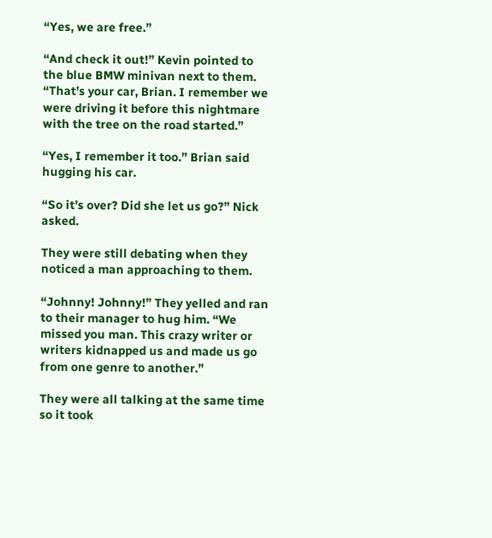“Yes, we are free.”

“And check it out!” Kevin pointed to the blue BMW minivan next to them. “That’s your car, Brian. I remember we were driving it before this nightmare with the tree on the road started.”

“Yes, I remember it too.” Brian said hugging his car.

“So it’s over? Did she let us go?” Nick asked.

They were still debating when they noticed a man approaching to them.

“Johnny! Johnny!” They yelled and ran to their manager to hug him. “We missed you man. This crazy writer or writers kidnapped us and made us go from one genre to another.”

They were all talking at the same time so it took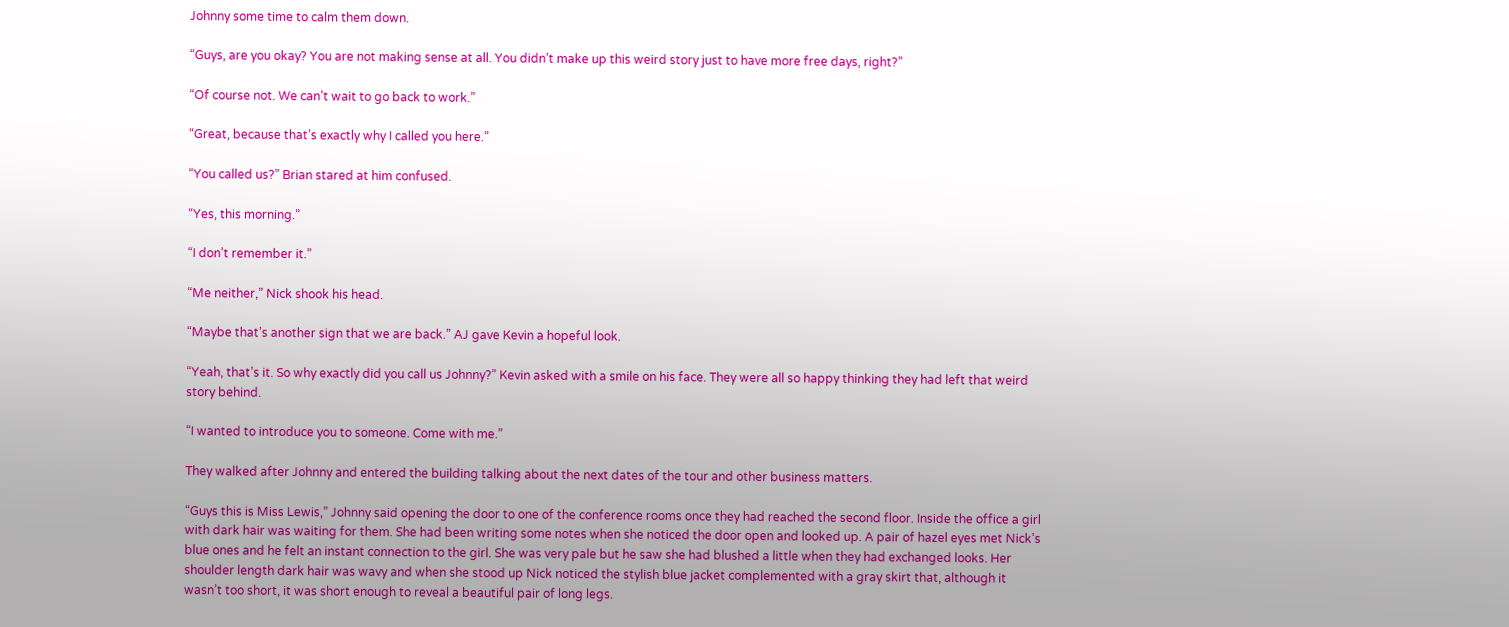Johnny some time to calm them down.

“Guys, are you okay? You are not making sense at all. You didn’t make up this weird story just to have more free days, right?”

“Of course not. We can’t wait to go back to work.”

“Great, because that’s exactly why I called you here.”

“You called us?” Brian stared at him confused.

“Yes, this morning.”

“I don’t remember it.”

“Me neither,” Nick shook his head.

“Maybe that’s another sign that we are back.” AJ gave Kevin a hopeful look.

“Yeah, that’s it. So why exactly did you call us Johnny?” Kevin asked with a smile on his face. They were all so happy thinking they had left that weird story behind.

“I wanted to introduce you to someone. Come with me.”

They walked after Johnny and entered the building talking about the next dates of the tour and other business matters.

“Guys this is Miss Lewis,” Johnny said opening the door to one of the conference rooms once they had reached the second floor. Inside the office a girl with dark hair was waiting for them. She had been writing some notes when she noticed the door open and looked up. A pair of hazel eyes met Nick’s blue ones and he felt an instant connection to the girl. She was very pale but he saw she had blushed a little when they had exchanged looks. Her shoulder length dark hair was wavy and when she stood up Nick noticed the stylish blue jacket complemented with a gray skirt that, although it wasn’t too short, it was short enough to reveal a beautiful pair of long legs.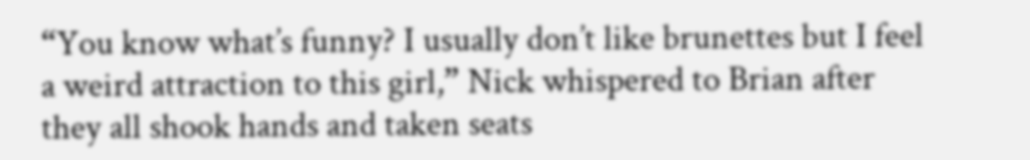“You know what’s funny? I usually don’t like brunettes but I feel a weird attraction to this girl,” Nick whispered to Brian after they all shook hands and taken seats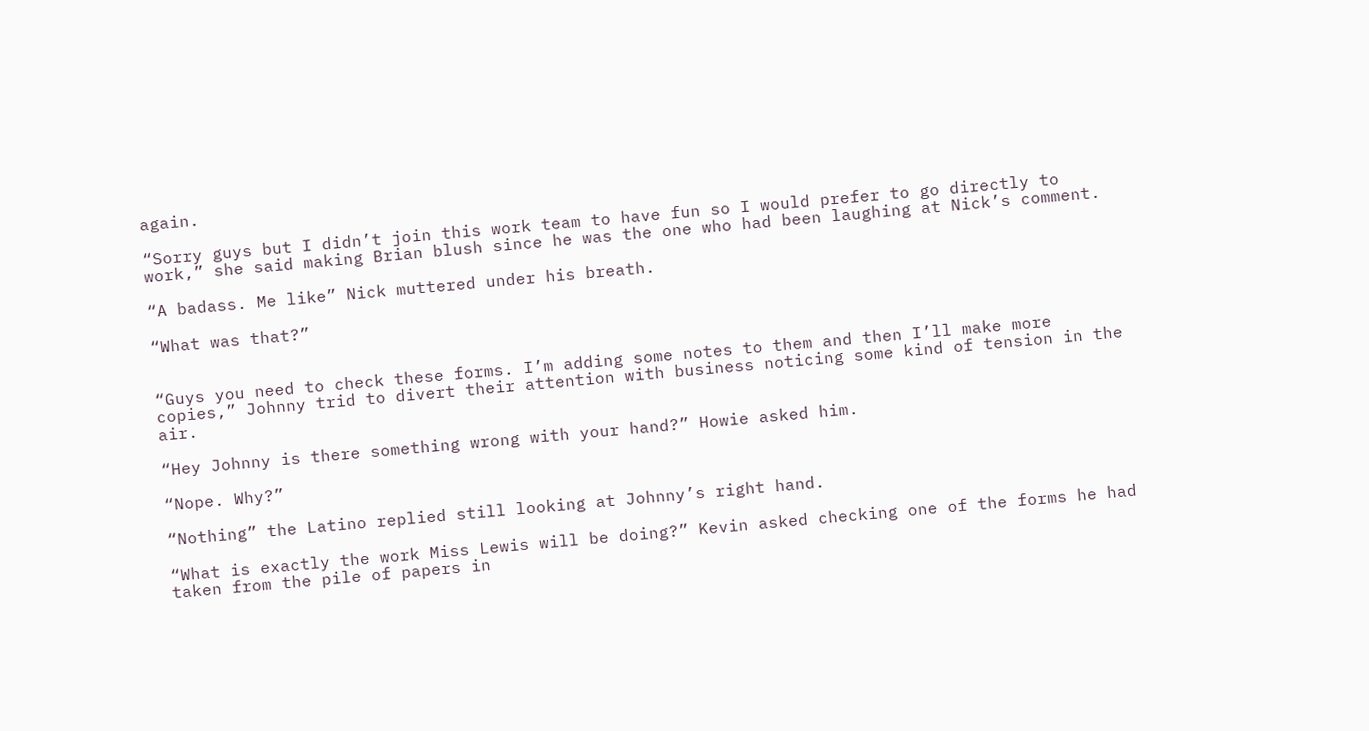again.

“Sorry guys but I didn’t join this work team to have fun so I would prefer to go directly to work,” she said making Brian blush since he was the one who had been laughing at Nick’s comment.

“A badass. Me like” Nick muttered under his breath.

“What was that?”


“Guys you need to check these forms. I’m adding some notes to them and then I’ll make more copies,” Johnny trid to divert their attention with business noticing some kind of tension in the air.

“Hey Johnny is there something wrong with your hand?” Howie asked him.

“Nope. Why?”

“Nothing” the Latino replied still looking at Johnny’s right hand.

“What is exactly the work Miss Lewis will be doing?” Kevin asked checking one of the forms he had taken from the pile of papers in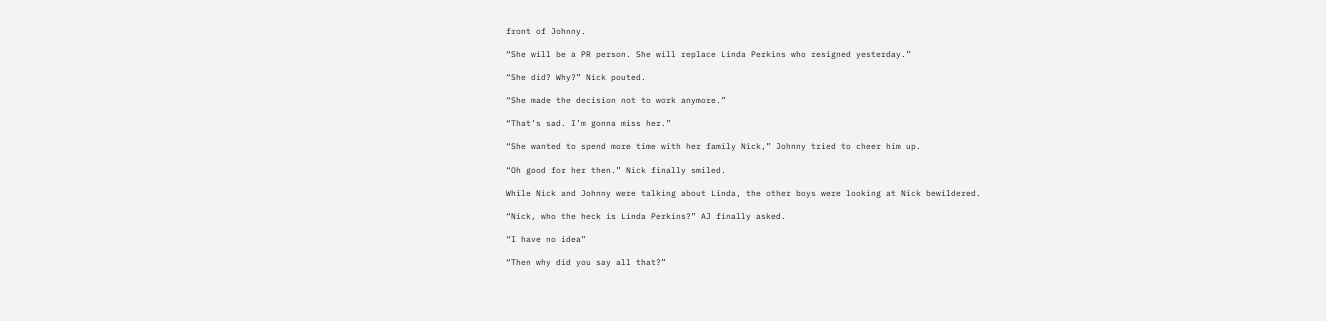front of Johnny.

“She will be a PR person. She will replace Linda Perkins who resigned yesterday.”

“She did? Why?” Nick pouted.

“She made the decision not to work anymore.”

“That’s sad. I’m gonna miss her.”

“She wanted to spend more time with her family Nick,” Johnny tried to cheer him up.

“Oh good for her then.” Nick finally smiled.

While Nick and Johnny were talking about Linda, the other boys were looking at Nick bewildered.

“Nick, who the heck is Linda Perkins?” AJ finally asked.

“I have no idea”

“Then why did you say all that?”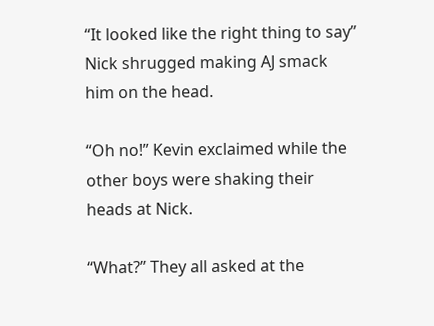“It looked like the right thing to say” Nick shrugged making AJ smack him on the head.

“Oh no!” Kevin exclaimed while the other boys were shaking their heads at Nick.

“What?” They all asked at the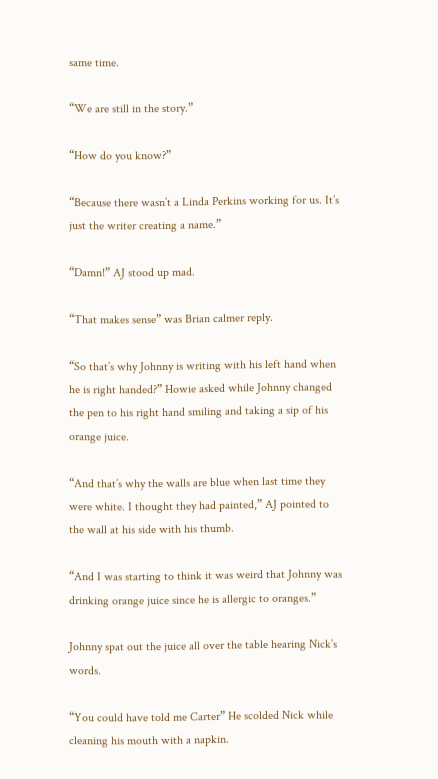same time.

“We are still in the story.”

“How do you know?”

“Because there wasn’t a Linda Perkins working for us. It’s just the writer creating a name.”

“Damn!” AJ stood up mad.

“That makes sense” was Brian calmer reply.

“So that’s why Johnny is writing with his left hand when he is right handed?” Howie asked while Johnny changed the pen to his right hand smiling and taking a sip of his orange juice.

“And that’s why the walls are blue when last time they were white. I thought they had painted,” AJ pointed to the wall at his side with his thumb.

“And I was starting to think it was weird that Johnny was drinking orange juice since he is allergic to oranges.”

Johnny spat out the juice all over the table hearing Nick’s words.

“You could have told me Carter” He scolded Nick while cleaning his mouth with a napkin.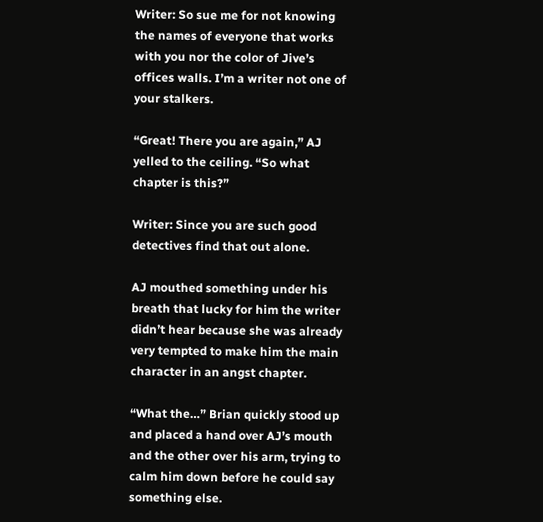Writer: So sue me for not knowing the names of everyone that works with you nor the color of Jive’s offices walls. I’m a writer not one of your stalkers.

“Great! There you are again,” AJ yelled to the ceiling. “So what chapter is this?”

Writer: Since you are such good detectives find that out alone.

AJ mouthed something under his breath that lucky for him the writer didn’t hear because she was already very tempted to make him the main character in an angst chapter.

“What the…” Brian quickly stood up and placed a hand over AJ’s mouth and the other over his arm, trying to calm him down before he could say something else.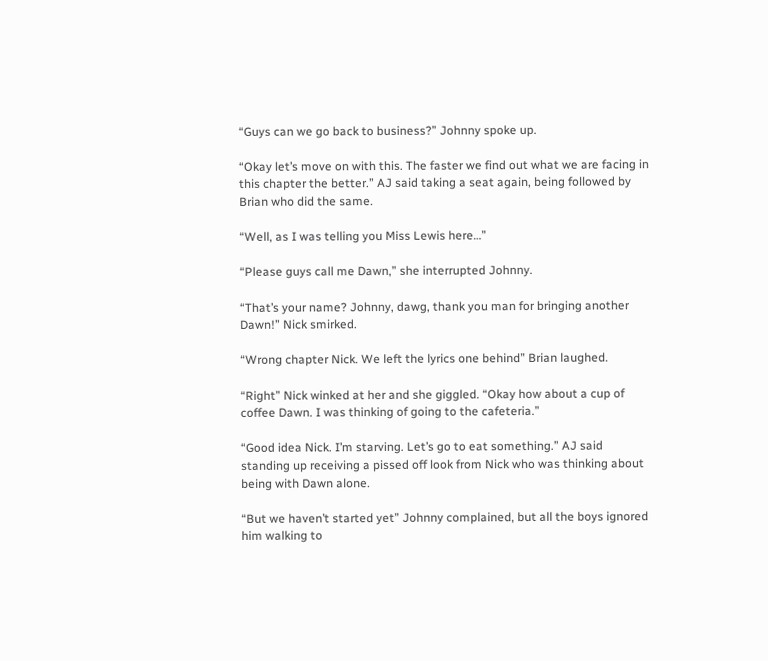“Guys can we go back to business?” Johnny spoke up.

“Okay let’s move on with this. The faster we find out what we are facing in this chapter the better.” AJ said taking a seat again, being followed by Brian who did the same.

“Well, as I was telling you Miss Lewis here…”

“Please guys call me Dawn,” she interrupted Johnny.

“That’s your name? Johnny, dawg, thank you man for bringing another Dawn!” Nick smirked.

“Wrong chapter Nick. We left the lyrics one behind” Brian laughed.

“Right” Nick winked at her and she giggled. “Okay how about a cup of coffee Dawn. I was thinking of going to the cafeteria.”

“Good idea Nick. I’m starving. Let’s go to eat something.” AJ said standing up receiving a pissed off look from Nick who was thinking about being with Dawn alone.

“But we haven’t started yet” Johnny complained, but all the boys ignored him walking to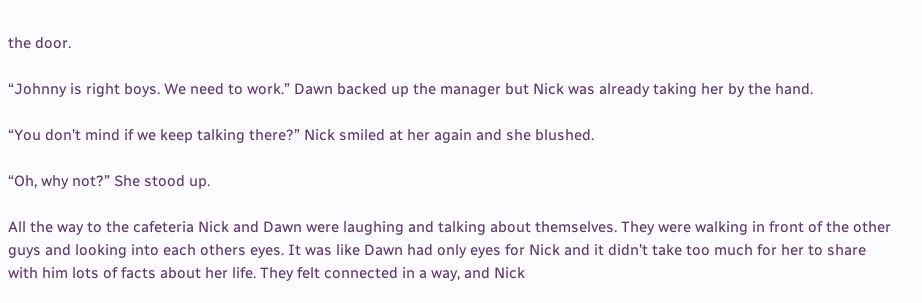the door.

“Johnny is right boys. We need to work.” Dawn backed up the manager but Nick was already taking her by the hand.

“You don’t mind if we keep talking there?” Nick smiled at her again and she blushed.

“Oh, why not?” She stood up.

All the way to the cafeteria Nick and Dawn were laughing and talking about themselves. They were walking in front of the other guys and looking into each others eyes. It was like Dawn had only eyes for Nick and it didn’t take too much for her to share with him lots of facts about her life. They felt connected in a way, and Nick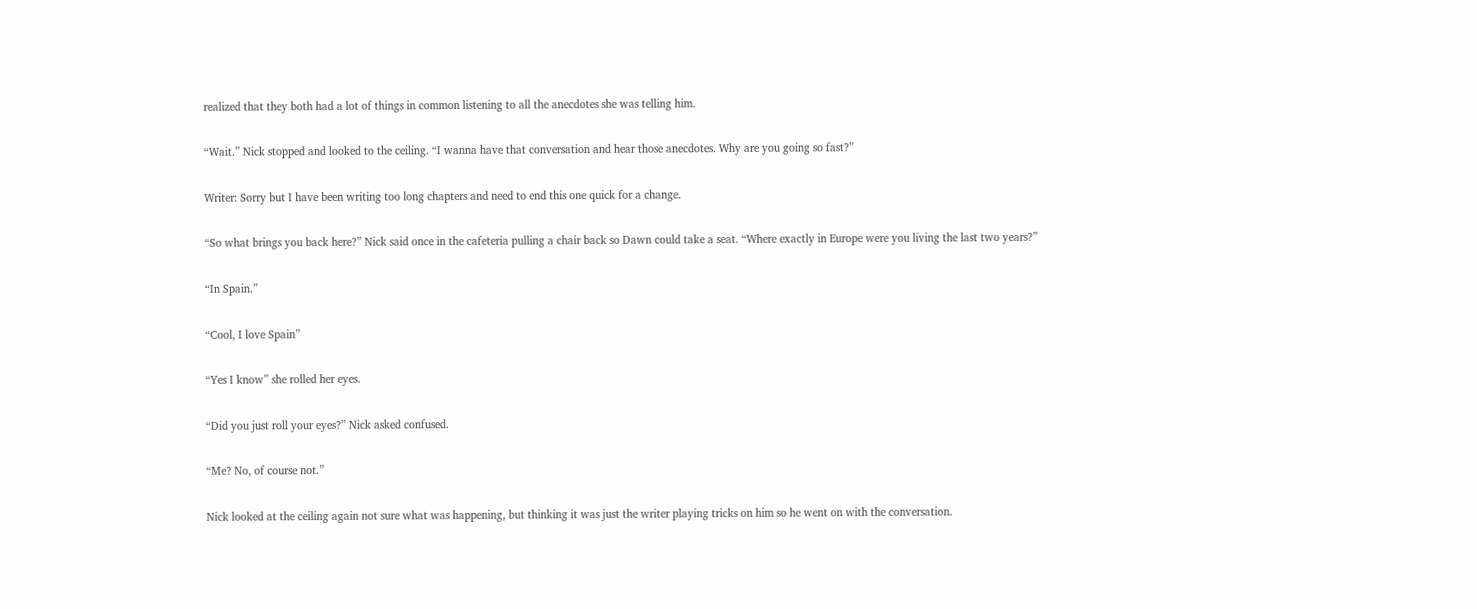realized that they both had a lot of things in common listening to all the anecdotes she was telling him.

“Wait.” Nick stopped and looked to the ceiling. “I wanna have that conversation and hear those anecdotes. Why are you going so fast?”

Writer: Sorry but I have been writing too long chapters and need to end this one quick for a change.

“So what brings you back here?” Nick said once in the cafeteria pulling a chair back so Dawn could take a seat. “Where exactly in Europe were you living the last two years?”

“In Spain.”

“Cool, I love Spain”

“Yes I know” she rolled her eyes.

“Did you just roll your eyes?” Nick asked confused.

“Me? No, of course not.”

Nick looked at the ceiling again not sure what was happening, but thinking it was just the writer playing tricks on him so he went on with the conversation.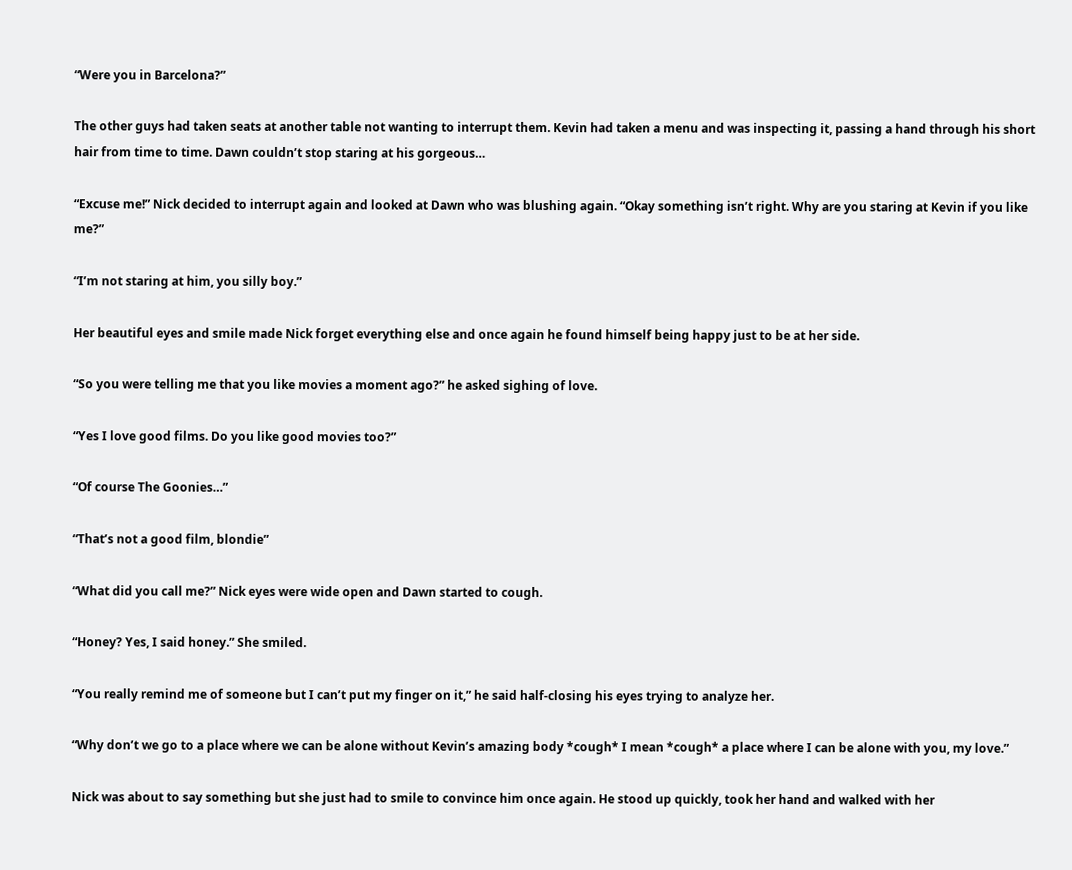“Were you in Barcelona?”

The other guys had taken seats at another table not wanting to interrupt them. Kevin had taken a menu and was inspecting it, passing a hand through his short hair from time to time. Dawn couldn’t stop staring at his gorgeous…

“Excuse me!” Nick decided to interrupt again and looked at Dawn who was blushing again. “Okay something isn’t right. Why are you staring at Kevin if you like me?”

“I’m not staring at him, you silly boy.”

Her beautiful eyes and smile made Nick forget everything else and once again he found himself being happy just to be at her side.

“So you were telling me that you like movies a moment ago?” he asked sighing of love.

“Yes I love good films. Do you like good movies too?”

“Of course The Goonies…”

“That’s not a good film, blondie”

“What did you call me?” Nick eyes were wide open and Dawn started to cough.

“Honey? Yes, I said honey.” She smiled.

“You really remind me of someone but I can’t put my finger on it,” he said half-closing his eyes trying to analyze her.

“Why don’t we go to a place where we can be alone without Kevin’s amazing body *cough* I mean *cough* a place where I can be alone with you, my love.”

Nick was about to say something but she just had to smile to convince him once again. He stood up quickly, took her hand and walked with her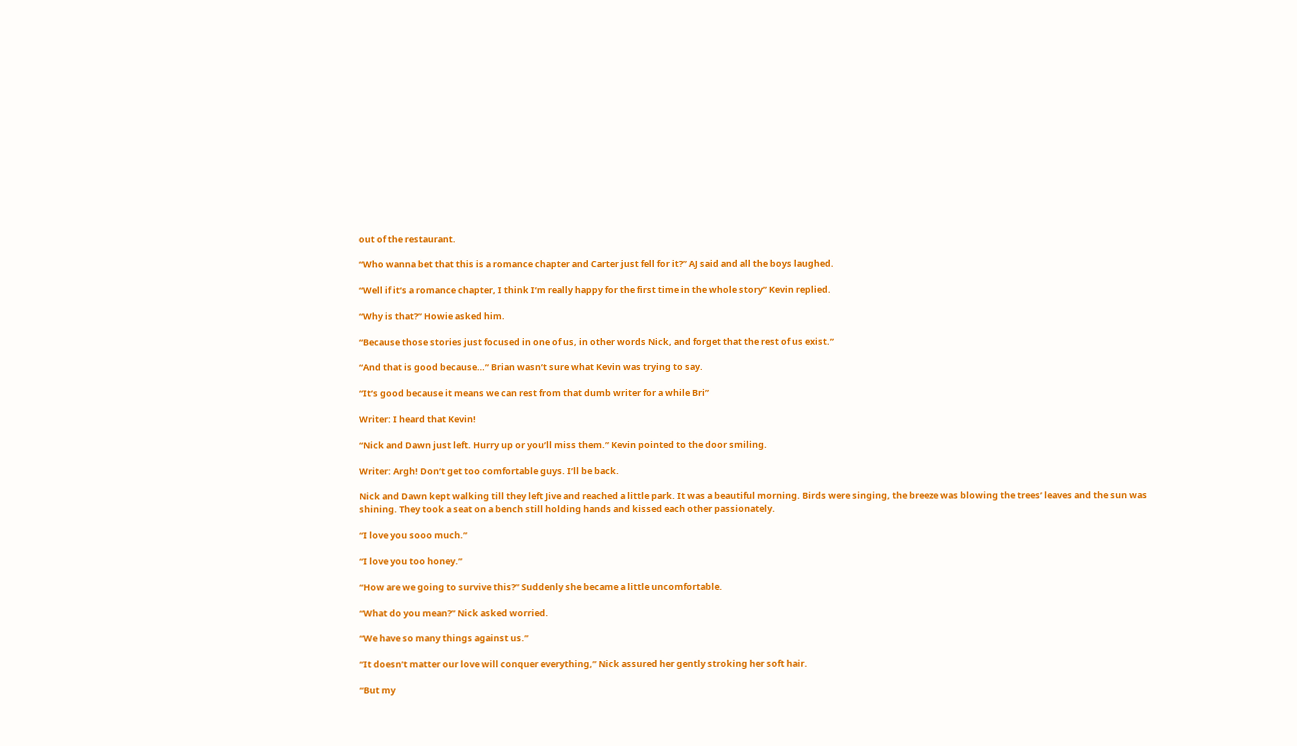out of the restaurant.

“Who wanna bet that this is a romance chapter and Carter just fell for it?” AJ said and all the boys laughed.

“Well if it’s a romance chapter, I think I’m really happy for the first time in the whole story” Kevin replied.

“Why is that?” Howie asked him.

“Because those stories just focused in one of us, in other words Nick, and forget that the rest of us exist.”

“And that is good because…” Brian wasn’t sure what Kevin was trying to say.

“It’s good because it means we can rest from that dumb writer for a while Bri”

Writer: I heard that Kevin!

“Nick and Dawn just left. Hurry up or you’ll miss them.” Kevin pointed to the door smiling.

Writer: Argh! Don’t get too comfortable guys. I’ll be back.

Nick and Dawn kept walking till they left Jive and reached a little park. It was a beautiful morning. Birds were singing, the breeze was blowing the trees’ leaves and the sun was shining. They took a seat on a bench still holding hands and kissed each other passionately.

“I love you sooo much.”

“I love you too honey.”

“How are we going to survive this?” Suddenly she became a little uncomfortable.

“What do you mean?” Nick asked worried.

“We have so many things against us.”

“It doesn’t matter our love will conquer everything,” Nick assured her gently stroking her soft hair.

“But my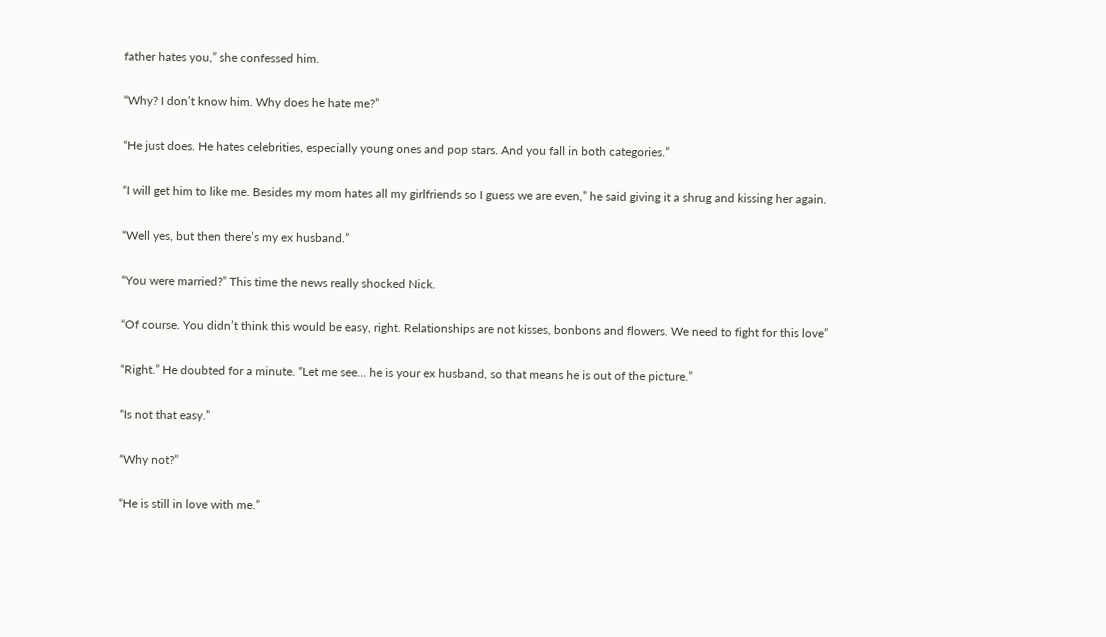father hates you,” she confessed him.

“Why? I don’t know him. Why does he hate me?”

“He just does. He hates celebrities, especially young ones and pop stars. And you fall in both categories.”

“I will get him to like me. Besides my mom hates all my girlfriends so I guess we are even,” he said giving it a shrug and kissing her again.

“Well yes, but then there’s my ex husband.”

“You were married?” This time the news really shocked Nick.

“Of course. You didn’t think this would be easy, right. Relationships are not kisses, bonbons and flowers. We need to fight for this love”

“Right.” He doubted for a minute. “Let me see… he is your ex husband, so that means he is out of the picture.”

“Is not that easy.”

“Why not?”

“He is still in love with me.”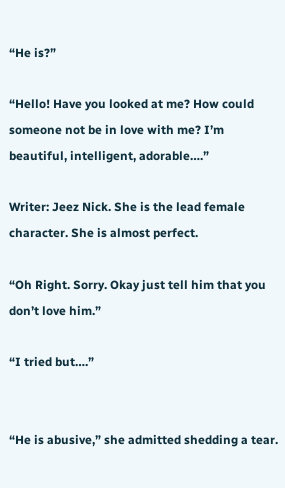“He is?”

“Hello! Have you looked at me? How could someone not be in love with me? I’m beautiful, intelligent, adorable….”

Writer: Jeez Nick. She is the lead female character. She is almost perfect.

“Oh Right. Sorry. Okay just tell him that you don’t love him.”

“I tried but….”


“He is abusive,” she admitted shedding a tear.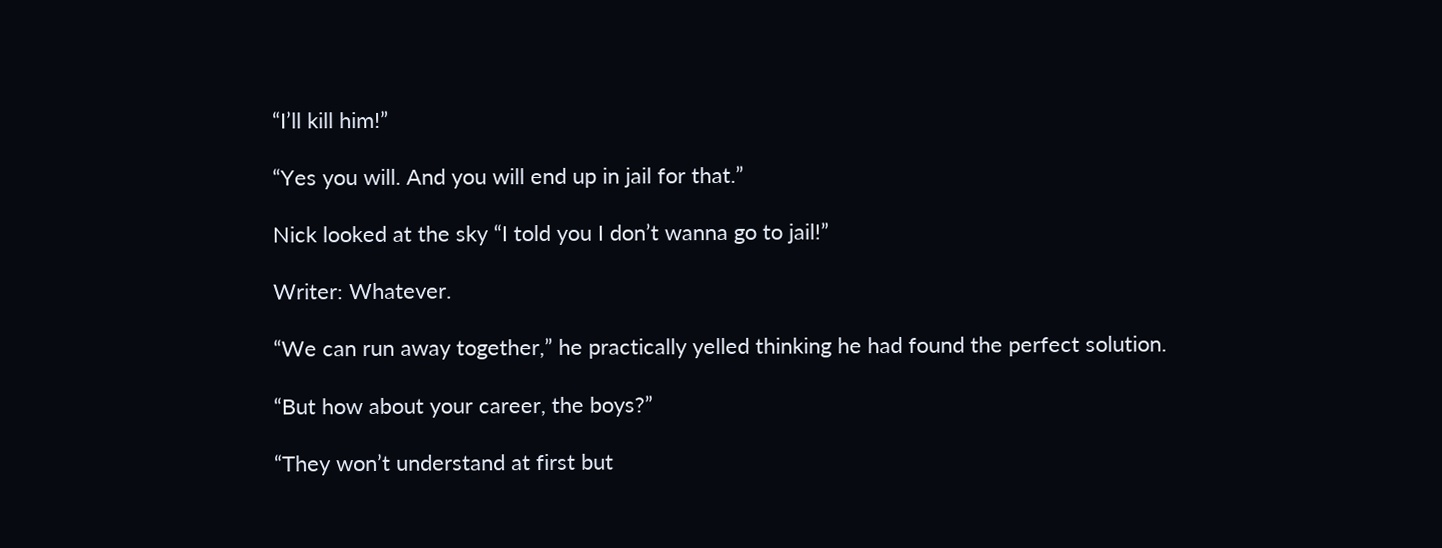“I’ll kill him!”

“Yes you will. And you will end up in jail for that.”

Nick looked at the sky “I told you I don’t wanna go to jail!”

Writer: Whatever.

“We can run away together,” he practically yelled thinking he had found the perfect solution.

“But how about your career, the boys?”

“They won’t understand at first but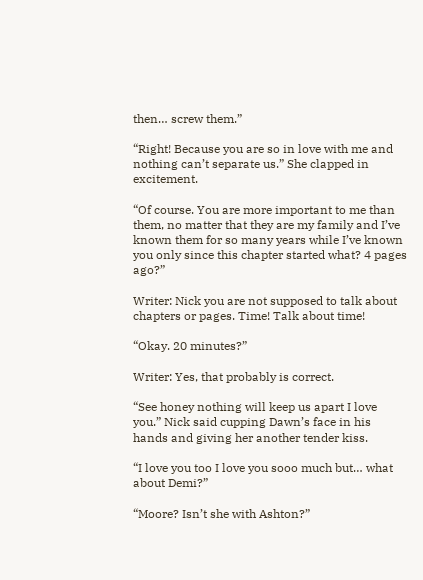then… screw them.”

“Right! Because you are so in love with me and nothing can’t separate us.” She clapped in excitement.

“Of course. You are more important to me than them, no matter that they are my family and I’ve known them for so many years while I’ve known you only since this chapter started what? 4 pages ago?”

Writer: Nick you are not supposed to talk about chapters or pages. Time! Talk about time!

“Okay. 20 minutes?”

Writer: Yes, that probably is correct.

“See honey nothing will keep us apart I love you.” Nick said cupping Dawn’s face in his hands and giving her another tender kiss.

“I love you too I love you sooo much but… what about Demi?”

“Moore? Isn’t she with Ashton?”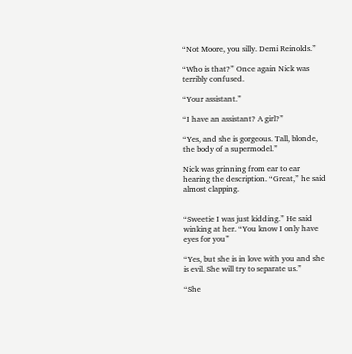“Not Moore, you silly. Demi Reinolds.”

“Who is that?” Once again Nick was terribly confused.

“Your assistant.”

“I have an assistant? A girl?”

“Yes, and she is gorgeous. Tall, blonde, the body of a supermodel.”

Nick was grinning from ear to ear hearing the description. “Great,” he said almost clapping.


“Sweetie I was just kidding.” He said winking at her. “You know I only have eyes for you”

“Yes, but she is in love with you and she is evil. She will try to separate us.”

“She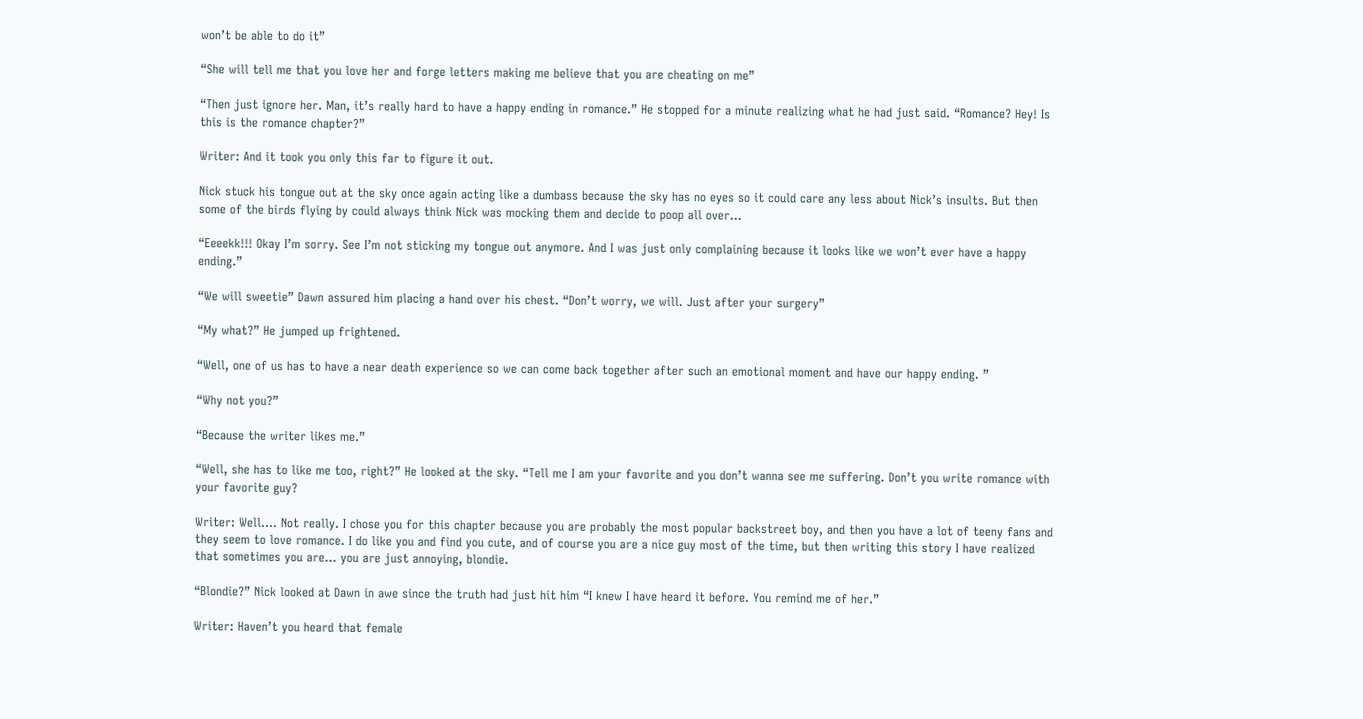won’t be able to do it”

“She will tell me that you love her and forge letters making me believe that you are cheating on me”

“Then just ignore her. Man, it’s really hard to have a happy ending in romance.” He stopped for a minute realizing what he had just said. “Romance? Hey! Is this is the romance chapter?”

Writer: And it took you only this far to figure it out.

Nick stuck his tongue out at the sky once again acting like a dumbass because the sky has no eyes so it could care any less about Nick’s insults. But then some of the birds flying by could always think Nick was mocking them and decide to poop all over…

“Eeeekk!!! Okay I’m sorry. See I’m not sticking my tongue out anymore. And I was just only complaining because it looks like we won’t ever have a happy ending.”

“We will sweetie” Dawn assured him placing a hand over his chest. “Don’t worry, we will. Just after your surgery”

“My what?” He jumped up frightened.

“Well, one of us has to have a near death experience so we can come back together after such an emotional moment and have our happy ending. ”

“Why not you?”

“Because the writer likes me.”

“Well, she has to like me too, right?” He looked at the sky. “Tell me I am your favorite and you don’t wanna see me suffering. Don’t you write romance with your favorite guy?

Writer: Well…. Not really. I chose you for this chapter because you are probably the most popular backstreet boy, and then you have a lot of teeny fans and they seem to love romance. I do like you and find you cute, and of course you are a nice guy most of the time, but then writing this story I have realized that sometimes you are… you are just annoying, blondie.

“Blondie?” Nick looked at Dawn in awe since the truth had just hit him “I knew I have heard it before. You remind me of her.”

Writer: Haven’t you heard that female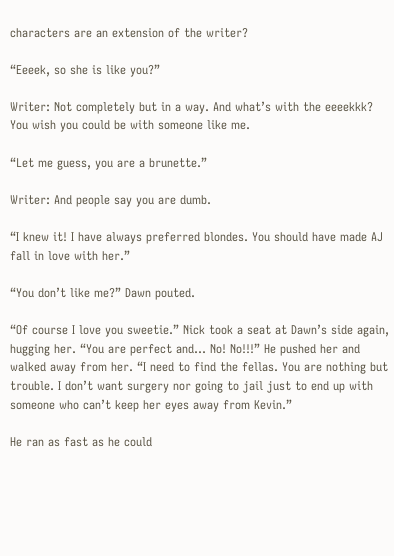characters are an extension of the writer?

“Eeeek, so she is like you?”

Writer: Not completely but in a way. And what’s with the eeeekkk? You wish you could be with someone like me.

“Let me guess, you are a brunette.”

Writer: And people say you are dumb.

“I knew it! I have always preferred blondes. You should have made AJ fall in love with her.”

“You don’t like me?” Dawn pouted.

“Of course I love you sweetie.” Nick took a seat at Dawn’s side again, hugging her. “You are perfect and… No! No!!!” He pushed her and walked away from her. “I need to find the fellas. You are nothing but trouble. I don’t want surgery nor going to jail just to end up with someone who can’t keep her eyes away from Kevin.”

He ran as fast as he could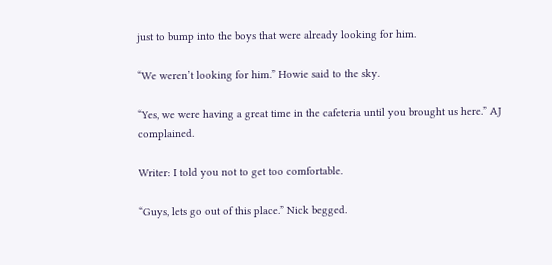just to bump into the boys that were already looking for him.

“We weren’t looking for him.” Howie said to the sky.

“Yes, we were having a great time in the cafeteria until you brought us here.” AJ complained.

Writer: I told you not to get too comfortable.

“Guys, lets go out of this place.” Nick begged.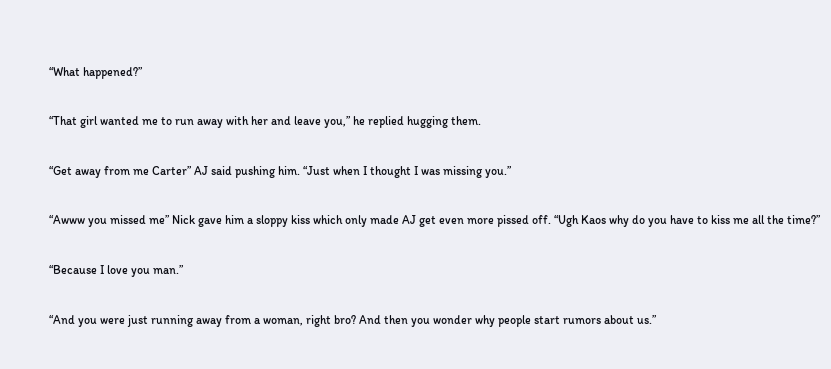“What happened?”

“That girl wanted me to run away with her and leave you,” he replied hugging them.

“Get away from me Carter” AJ said pushing him. “Just when I thought I was missing you.”

“Awww you missed me” Nick gave him a sloppy kiss which only made AJ get even more pissed off. “Ugh Kaos why do you have to kiss me all the time?”

“Because I love you man.”

“And you were just running away from a woman, right bro? And then you wonder why people start rumors about us.”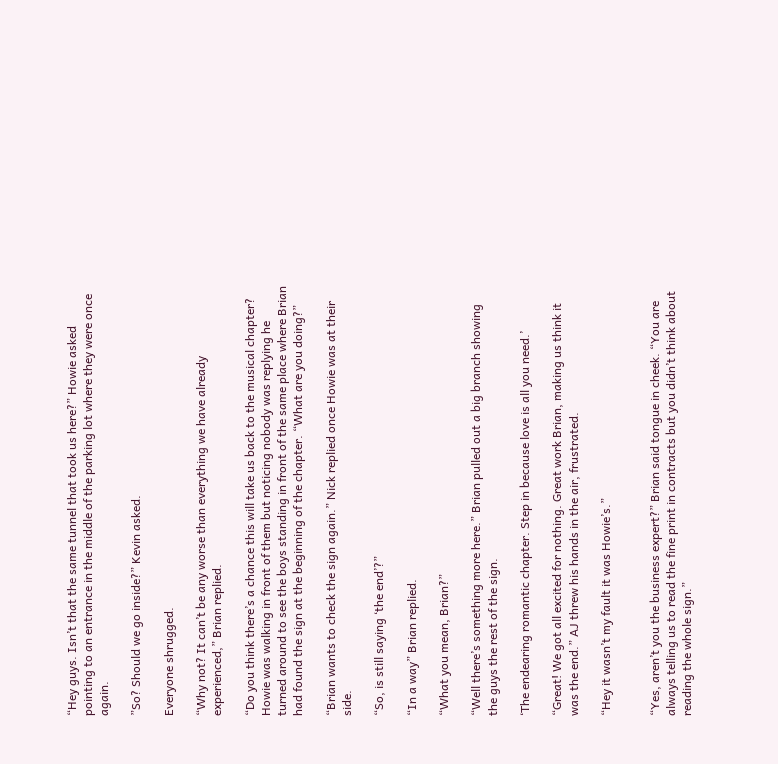“Hey guys. Isn’t that the same tunnel that took us here?” Howie asked pointing to an entrance in the middle of the parking lot where they were once again.

”So? Should we go inside?” Kevin asked.

Everyone shrugged.

“Why not? It can’t be any worse than everything we have already experienced,” Brian replied.

“Do you think there’s a chance this will take us back to the musical chapter? Howie was walking in front of them but noticing nobody was replying he turned around to see the boys standing in front of the same place where Brian had found the sign at the beginning of the chapter. “What are you doing?”

“Brian wants to check the sign again.” Nick replied once Howie was at their side.

“So, is still saying ‘the end’?”

“In a way” Brian replied.

“What you mean, Brian?”

“Well there’s something more here.” Brian pulled out a big branch showing the guys the rest of the sign.

‘The endearing romantic chapter. Step in because love is all you need.’

“Great! We got all excited for nothing. Great work Brian, making us think it was the end.” AJ threw his hands in the air, frustrated.

“Hey it wasn’t my fault it was Howie’s.”


“Yes, aren’t you the business expert?” Brian said tongue in cheek. “You are always telling us to read the fine print in contracts but you didn’t think about reading the whole sign.”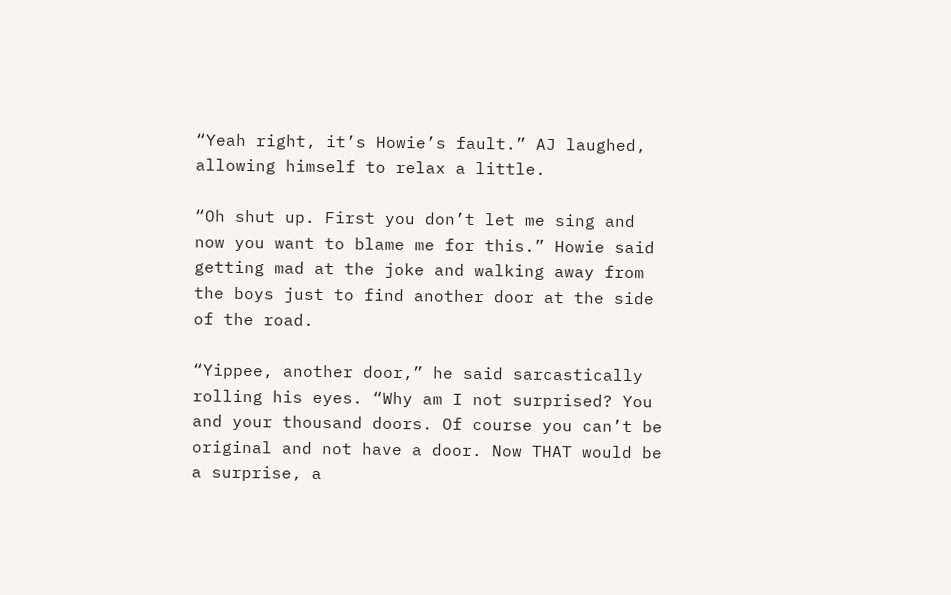“Yeah right, it’s Howie’s fault.” AJ laughed, allowing himself to relax a little.

“Oh shut up. First you don’t let me sing and now you want to blame me for this.” Howie said getting mad at the joke and walking away from the boys just to find another door at the side of the road.

“Yippee, another door,” he said sarcastically rolling his eyes. “Why am I not surprised? You and your thousand doors. Of course you can’t be original and not have a door. Now THAT would be a surprise, a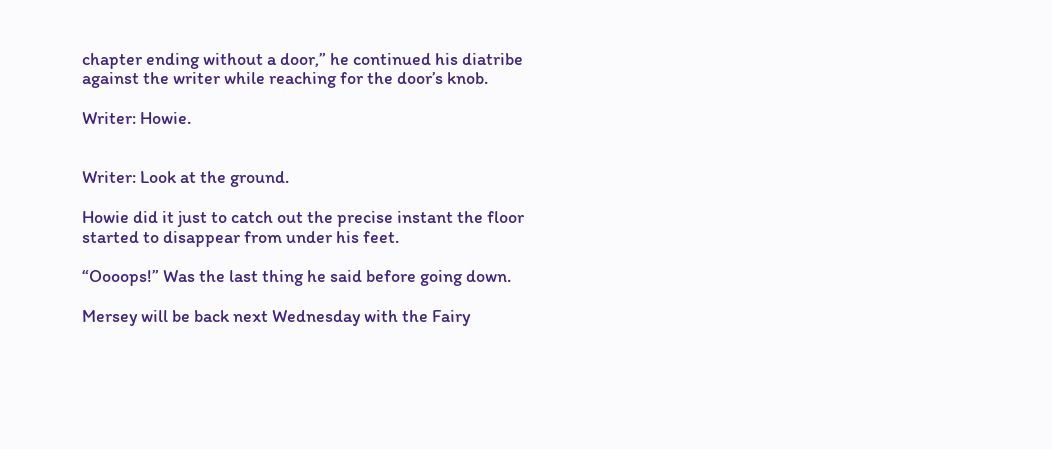chapter ending without a door,” he continued his diatribe against the writer while reaching for the door’s knob.

Writer: Howie.


Writer: Look at the ground.

Howie did it just to catch out the precise instant the floor started to disappear from under his feet.

“Oooops!” Was the last thing he said before going down.

Mersey will be back next Wednesday with the Fairy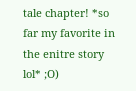tale chapter! *so far my favorite in the enitre story lol* ;O)